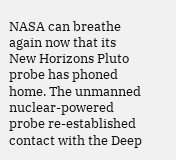NASA can breathe again now that its New Horizons Pluto probe has phoned home. The unmanned nuclear-powered probe re-established contact with the Deep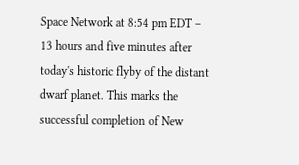Space Network at 8:54 pm EDT – 13 hours and five minutes after today's historic flyby of the distant dwarf planet. This marks the successful completion of New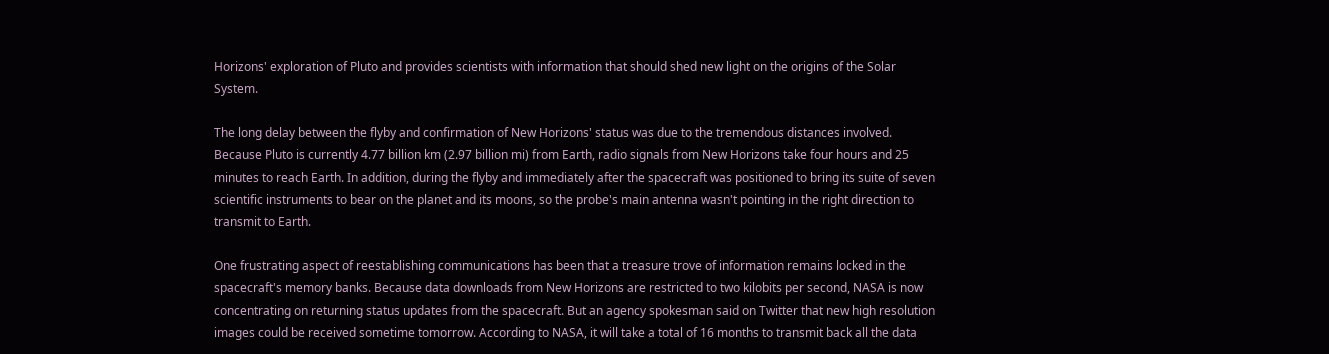Horizons' exploration of Pluto and provides scientists with information that should shed new light on the origins of the Solar System.

The long delay between the flyby and confirmation of New Horizons' status was due to the tremendous distances involved. Because Pluto is currently 4.77 billion km (2.97 billion mi) from Earth, radio signals from New Horizons take four hours and 25 minutes to reach Earth. In addition, during the flyby and immediately after the spacecraft was positioned to bring its suite of seven scientific instruments to bear on the planet and its moons, so the probe's main antenna wasn't pointing in the right direction to transmit to Earth.

One frustrating aspect of reestablishing communications has been that a treasure trove of information remains locked in the spacecraft's memory banks. Because data downloads from New Horizons are restricted to two kilobits per second, NASA is now concentrating on returning status updates from the spacecraft. But an agency spokesman said on Twitter that new high resolution images could be received sometime tomorrow. According to NASA, it will take a total of 16 months to transmit back all the data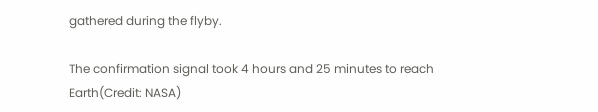gathered during the flyby.

The confirmation signal took 4 hours and 25 minutes to reach Earth(Credit: NASA)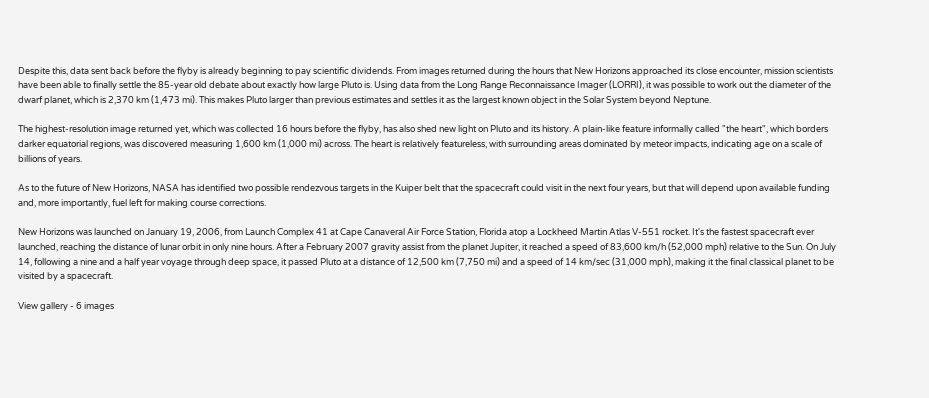Despite this, data sent back before the flyby is already beginning to pay scientific dividends. From images returned during the hours that New Horizons approached its close encounter, mission scientists have been able to finally settle the 85-year old debate about exactly how large Pluto is. Using data from the Long Range Reconnaissance Imager (LORRI), it was possible to work out the diameter of the dwarf planet, which is 2,370 km (1,473 mi). This makes Pluto larger than previous estimates and settles it as the largest known object in the Solar System beyond Neptune.

The highest-resolution image returned yet, which was collected 16 hours before the flyby, has also shed new light on Pluto and its history. A plain-like feature informally called "the heart", which borders darker equatorial regions, was discovered measuring 1,600 km (1,000 mi) across. The heart is relatively featureless, with surrounding areas dominated by meteor impacts, indicating age on a scale of billions of years.

As to the future of New Horizons, NASA has identified two possible rendezvous targets in the Kuiper belt that the spacecraft could visit in the next four years, but that will depend upon available funding and, more importantly, fuel left for making course corrections.

New Horizons was launched on January 19, 2006, from Launch Complex 41 at Cape Canaveral Air Force Station, Florida atop a Lockheed Martin Atlas V-551 rocket. It's the fastest spacecraft ever launched, reaching the distance of lunar orbit in only nine hours. After a February 2007 gravity assist from the planet Jupiter, it reached a speed of 83,600 km/h (52,000 mph) relative to the Sun. On July 14, following a nine and a half year voyage through deep space, it passed Pluto at a distance of 12,500 km (7,750 mi) and a speed of 14 km/sec (31,000 mph), making it the final classical planet to be visited by a spacecraft.

View gallery - 6 images